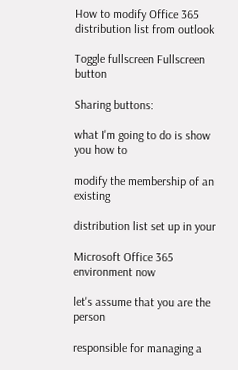How to modify Office 365 distribution list from outlook

Toggle fullscreen Fullscreen button

Sharing buttons:

what I'm going to do is show you how to

modify the membership of an existing

distribution list set up in your

Microsoft Office 365 environment now

let's assume that you are the person

responsible for managing a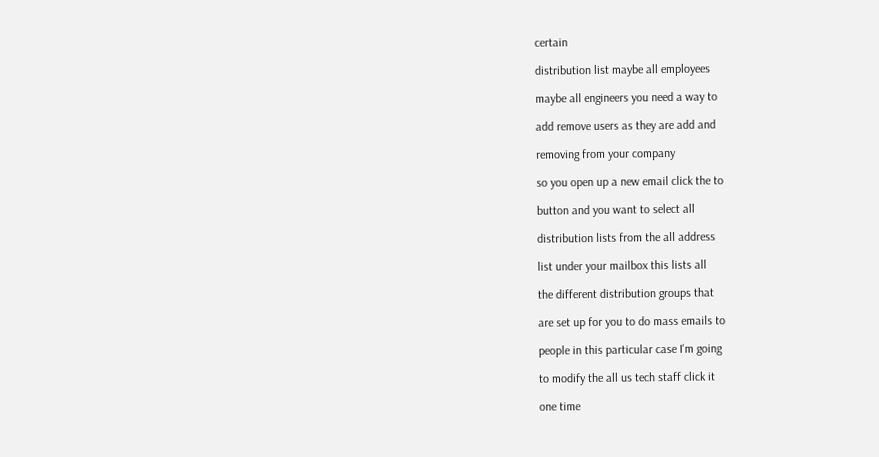certain

distribution list maybe all employees

maybe all engineers you need a way to

add remove users as they are add and

removing from your company

so you open up a new email click the to

button and you want to select all

distribution lists from the all address

list under your mailbox this lists all

the different distribution groups that

are set up for you to do mass emails to

people in this particular case I'm going

to modify the all us tech staff click it

one time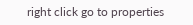right click go to properties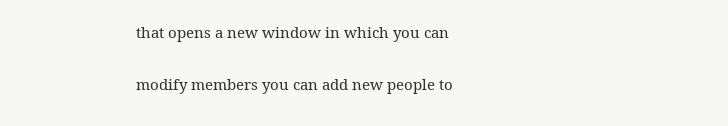that opens a new window in which you can

modify members you can add new people to